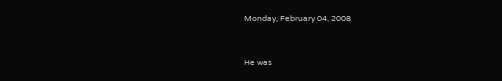Monday, February 04, 2008


He was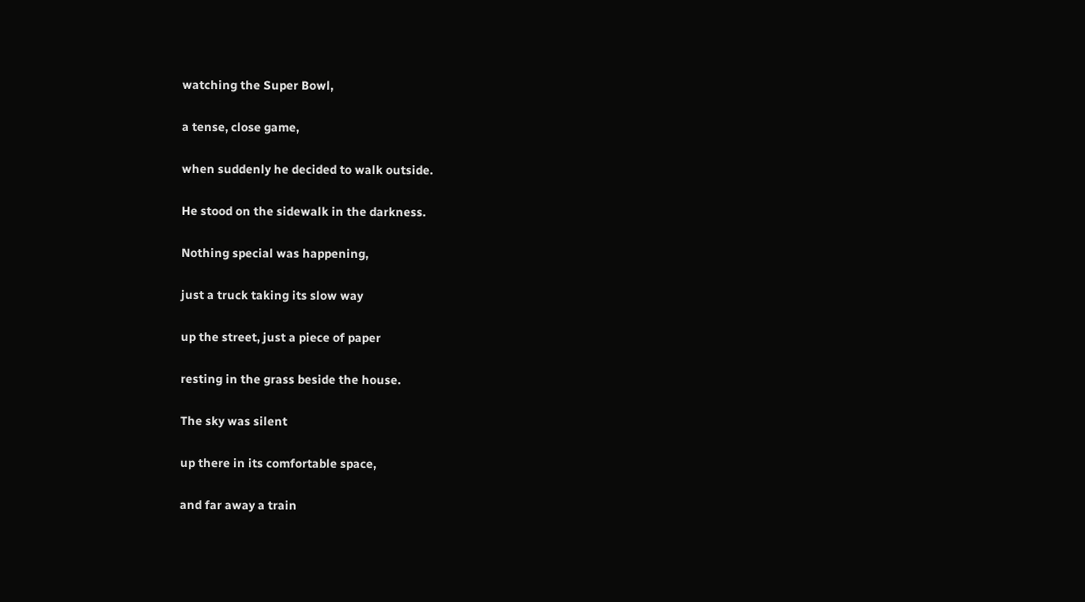watching the Super Bowl,

a tense, close game,

when suddenly he decided to walk outside.

He stood on the sidewalk in the darkness.

Nothing special was happening,

just a truck taking its slow way

up the street, just a piece of paper

resting in the grass beside the house.

The sky was silent

up there in its comfortable space,

and far away a train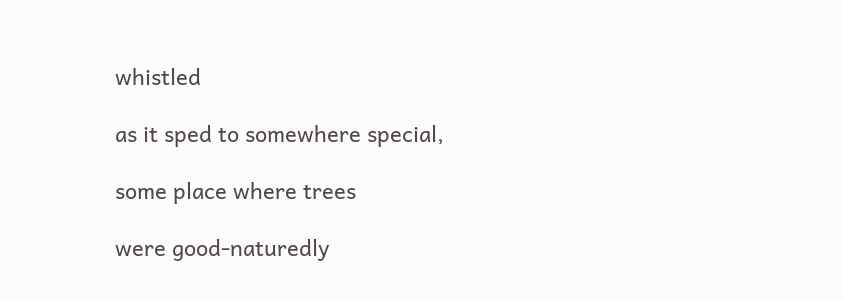whistled

as it sped to somewhere special,

some place where trees

were good-naturedly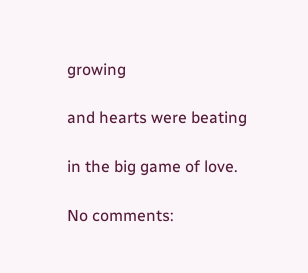growing

and hearts were beating

in the big game of love.

No comments: